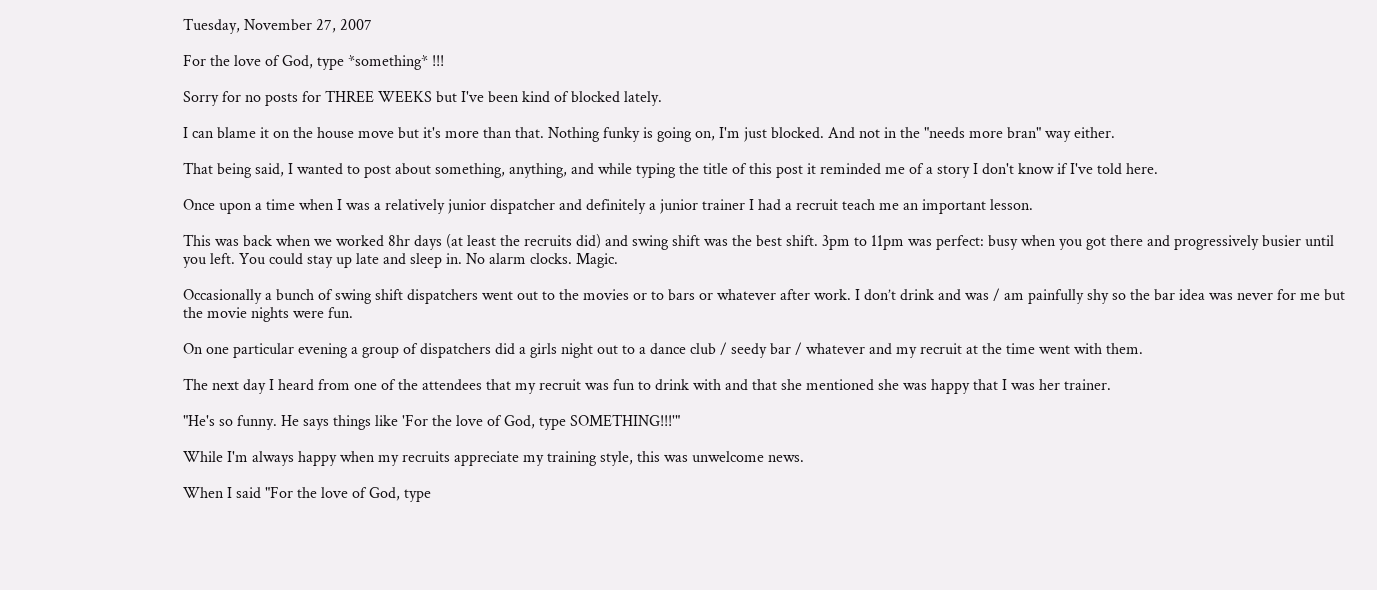Tuesday, November 27, 2007

For the love of God, type *something* !!!

Sorry for no posts for THREE WEEKS but I've been kind of blocked lately.

I can blame it on the house move but it's more than that. Nothing funky is going on, I'm just blocked. And not in the "needs more bran" way either.

That being said, I wanted to post about something, anything, and while typing the title of this post it reminded me of a story I don't know if I've told here.

Once upon a time when I was a relatively junior dispatcher and definitely a junior trainer I had a recruit teach me an important lesson.

This was back when we worked 8hr days (at least the recruits did) and swing shift was the best shift. 3pm to 11pm was perfect: busy when you got there and progressively busier until you left. You could stay up late and sleep in. No alarm clocks. Magic.

Occasionally a bunch of swing shift dispatchers went out to the movies or to bars or whatever after work. I don’t drink and was / am painfully shy so the bar idea was never for me but the movie nights were fun.

On one particular evening a group of dispatchers did a girls night out to a dance club / seedy bar / whatever and my recruit at the time went with them.

The next day I heard from one of the attendees that my recruit was fun to drink with and that she mentioned she was happy that I was her trainer.

"He's so funny. He says things like 'For the love of God, type SOMETHING!!!'"

While I'm always happy when my recruits appreciate my training style, this was unwelcome news.

When I said "For the love of God, type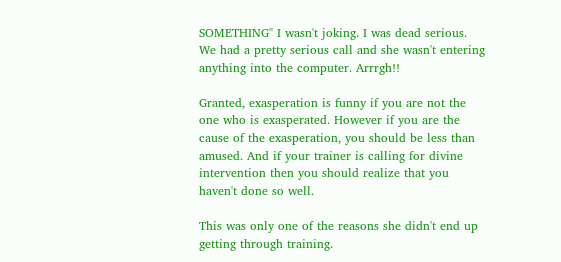SOMETHING" I wasn't joking. I was dead serious. We had a pretty serious call and she wasn't entering anything into the computer. Arrrgh!!

Granted, exasperation is funny if you are not the one who is exasperated. However if you are the cause of the exasperation, you should be less than amused. And if your trainer is calling for divine intervention then you should realize that you haven't done so well.

This was only one of the reasons she didn't end up getting through training.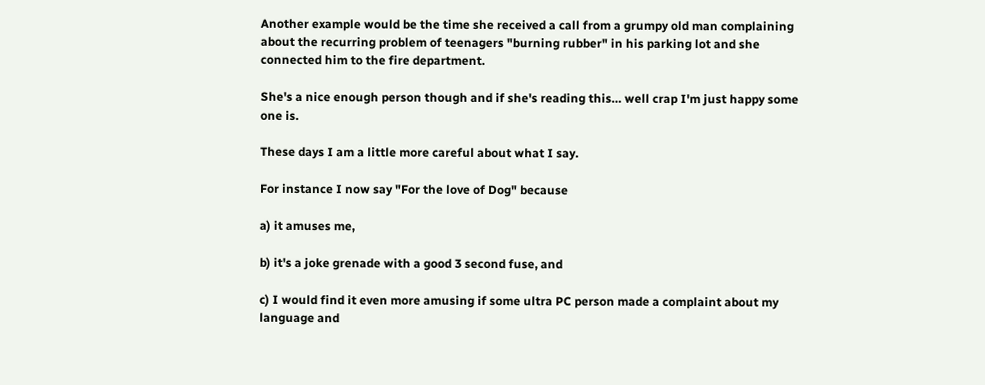Another example would be the time she received a call from a grumpy old man complaining about the recurring problem of teenagers "burning rubber" in his parking lot and she connected him to the fire department.

She's a nice enough person though and if she's reading this… well crap I'm just happy some one is.

These days I am a little more careful about what I say.

For instance I now say "For the love of Dog" because

a) it amuses me,

b) it's a joke grenade with a good 3 second fuse, and

c) I would find it even more amusing if some ultra PC person made a complaint about my language and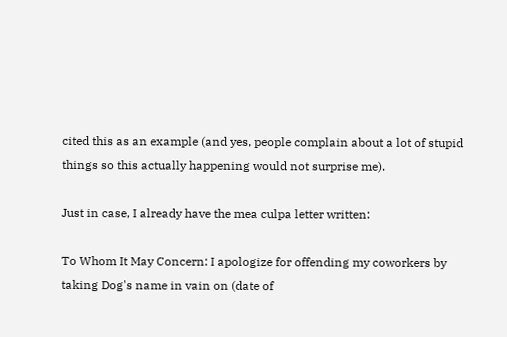cited this as an example (and yes, people complain about a lot of stupid things so this actually happening would not surprise me).

Just in case, I already have the mea culpa letter written:

To Whom It May Concern: I apologize for offending my coworkers by taking Dog's name in vain on (date of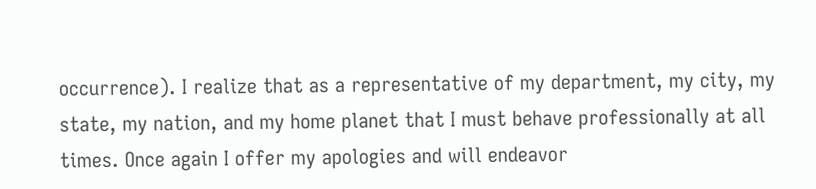occurrence). I realize that as a representative of my department, my city, my state, my nation, and my home planet that I must behave professionally at all times. Once again I offer my apologies and will endeavor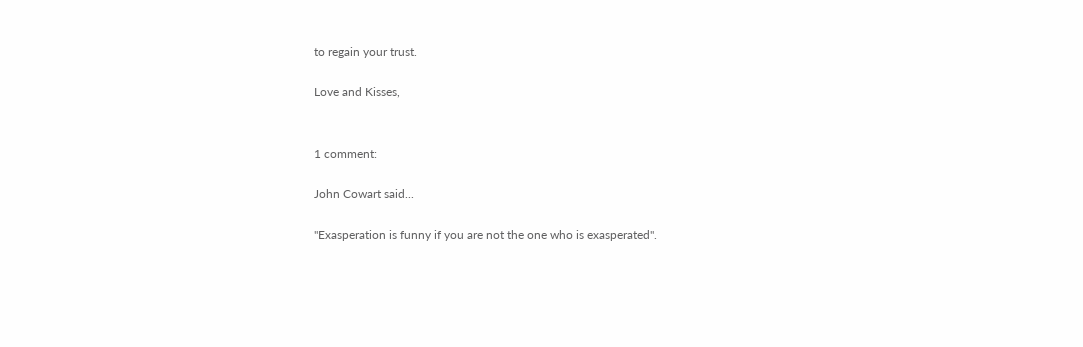to regain your trust.

Love and Kisses,


1 comment:

John Cowart said...

"Exasperation is funny if you are not the one who is exasperated".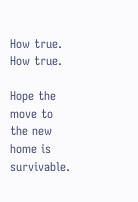How true. How true.

Hope the move to the new home is survivable.